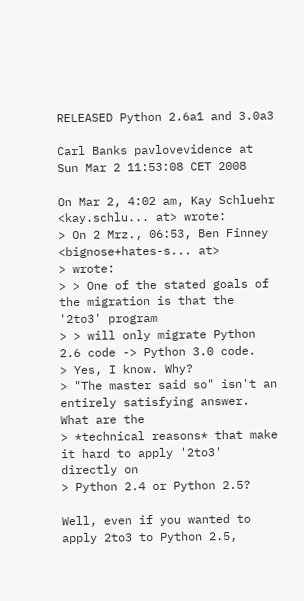RELEASED Python 2.6a1 and 3.0a3

Carl Banks pavlovevidence at
Sun Mar 2 11:53:08 CET 2008

On Mar 2, 4:02 am, Kay Schluehr <kay.schlu... at> wrote:
> On 2 Mrz., 06:53, Ben Finney <bignose+hates-s... at>
> wrote:
> > One of the stated goals of the migration is that the '2to3' program
> > will only migrate Python 2.6 code -> Python 3.0 code.
> Yes, I know. Why?
> "The master said so" isn't an entirely satisfying answer. What are the
> *technical reasons* that make it hard to apply '2to3' directly on
> Python 2.4 or Python 2.5?

Well, even if you wanted to apply 2to3 to Python 2.5,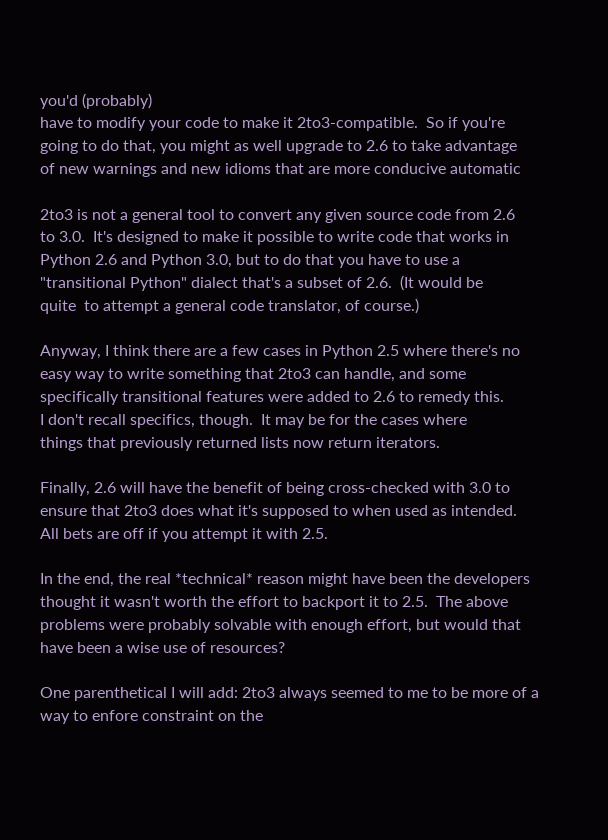you'd (probably)
have to modify your code to make it 2to3-compatible.  So if you're
going to do that, you might as well upgrade to 2.6 to take advantage
of new warnings and new idioms that are more conducive automatic

2to3 is not a general tool to convert any given source code from 2.6
to 3.0.  It's designed to make it possible to write code that works in
Python 2.6 and Python 3.0, but to do that you have to use a
"transitional Python" dialect that's a subset of 2.6.  (It would be
quite  to attempt a general code translator, of course.)

Anyway, I think there are a few cases in Python 2.5 where there's no
easy way to write something that 2to3 can handle, and some
specifically transitional features were added to 2.6 to remedy this.
I don't recall specifics, though.  It may be for the cases where
things that previously returned lists now return iterators.

Finally, 2.6 will have the benefit of being cross-checked with 3.0 to
ensure that 2to3 does what it's supposed to when used as intended.
All bets are off if you attempt it with 2.5.

In the end, the real *technical* reason might have been the developers
thought it wasn't worth the effort to backport it to 2.5.  The above
problems were probably solvable with enough effort, but would that
have been a wise use of resources?

One parenthetical I will add: 2to3 always seemed to me to be more of a
way to enfore constraint on the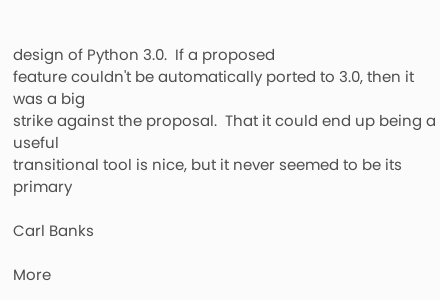design of Python 3.0.  If a proposed
feature couldn't be automatically ported to 3.0, then it was a big
strike against the proposal.  That it could end up being a useful
transitional tool is nice, but it never seemed to be its primary

Carl Banks

More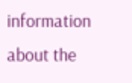information about the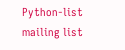Python-list mailing list